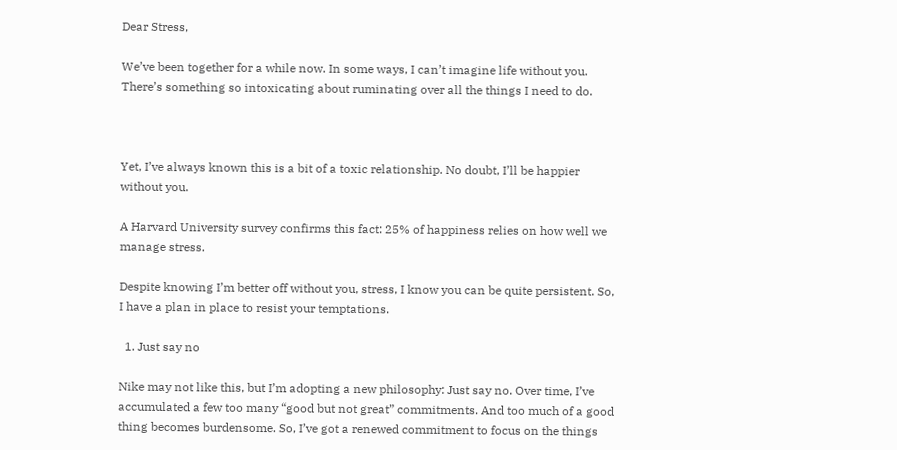Dear Stress,

We’ve been together for a while now. In some ways, I can’t imagine life without you. There’s something so intoxicating about ruminating over all the things I need to do.



Yet, I’ve always known this is a bit of a toxic relationship. No doubt, I’ll be happier without you.

A Harvard University survey confirms this fact: 25% of happiness relies on how well we manage stress.

Despite knowing I’m better off without you, stress, I know you can be quite persistent. So, I have a plan in place to resist your temptations.

  1. Just say no

Nike may not like this, but I’m adopting a new philosophy: Just say no. Over time, I’ve accumulated a few too many “good but not great” commitments. And too much of a good thing becomes burdensome. So, I’ve got a renewed commitment to focus on the things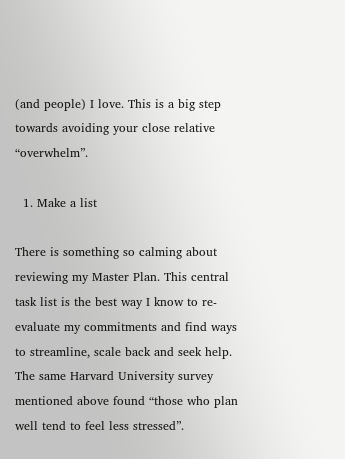(and people) I love. This is a big step towards avoiding your close relative “overwhelm”.

  1. Make a list

There is something so calming about reviewing my Master Plan. This central task list is the best way I know to re-evaluate my commitments and find ways to streamline, scale back and seek help. The same Harvard University survey mentioned above found “those who plan well tend to feel less stressed”.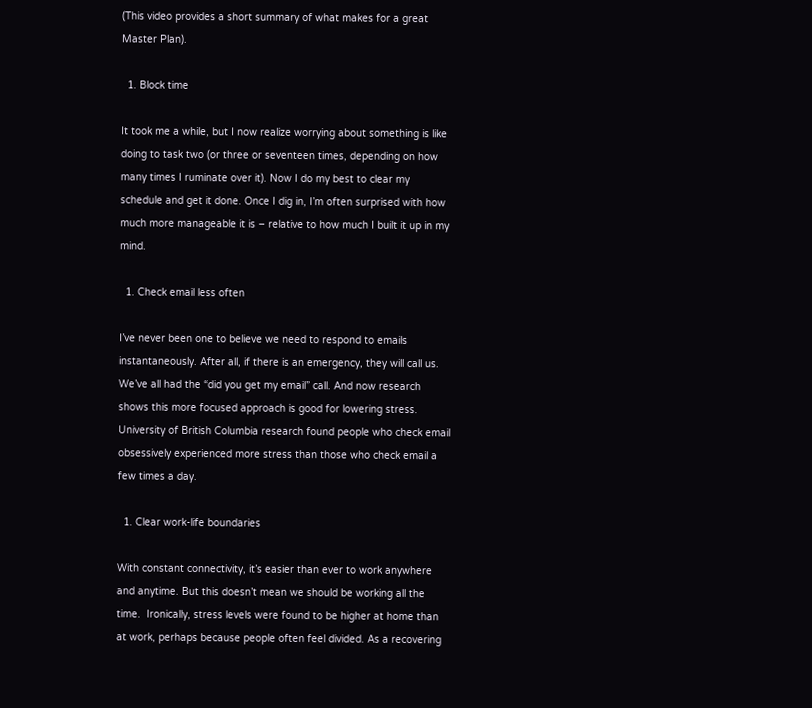(This video provides a short summary of what makes for a great Master Plan).

  1. Block time

It took me a while, but I now realize worrying about something is like doing to task two (or three or seventeen times, depending on how many times I ruminate over it). Now I do my best to clear my schedule and get it done. Once I dig in, I’m often surprised with how much more manageable it is – relative to how much I built it up in my mind.

  1. Check email less often

I’ve never been one to believe we need to respond to emails instantaneously. After all, if there is an emergency, they will call us. We’ve all had the “did you get my email” call. And now research shows this more focused approach is good for lowering stress. University of British Columbia research found people who check email obsessively experienced more stress than those who check email a few times a day.

  1. Clear work-life boundaries

With constant connectivity, it’s easier than ever to work anywhere and anytime. But this doesn’t mean we should be working all the time.  Ironically, stress levels were found to be higher at home than at work, perhaps because people often feel divided. As a recovering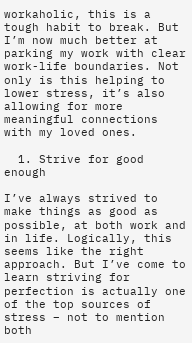workaholic, this is a tough habit to break. But I’m now much better at parking my work with clear work-life boundaries. Not only is this helping to lower stress, it’s also allowing for more meaningful connections with my loved ones.

  1. Strive for good enough

I’ve always strived to make things as good as possible, at both work and in life. Logically, this seems like the right approach. But I’ve come to learn striving for perfection is actually one of the top sources of stress – not to mention both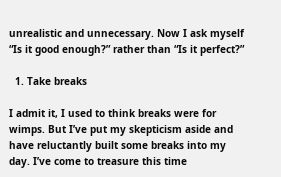unrealistic and unnecessary. Now I ask myself “Is it good enough?” rather than “Is it perfect?”

  1. Take breaks

I admit it, I used to think breaks were for wimps. But I’ve put my skepticism aside and have reluctantly built some breaks into my day. I’ve come to treasure this time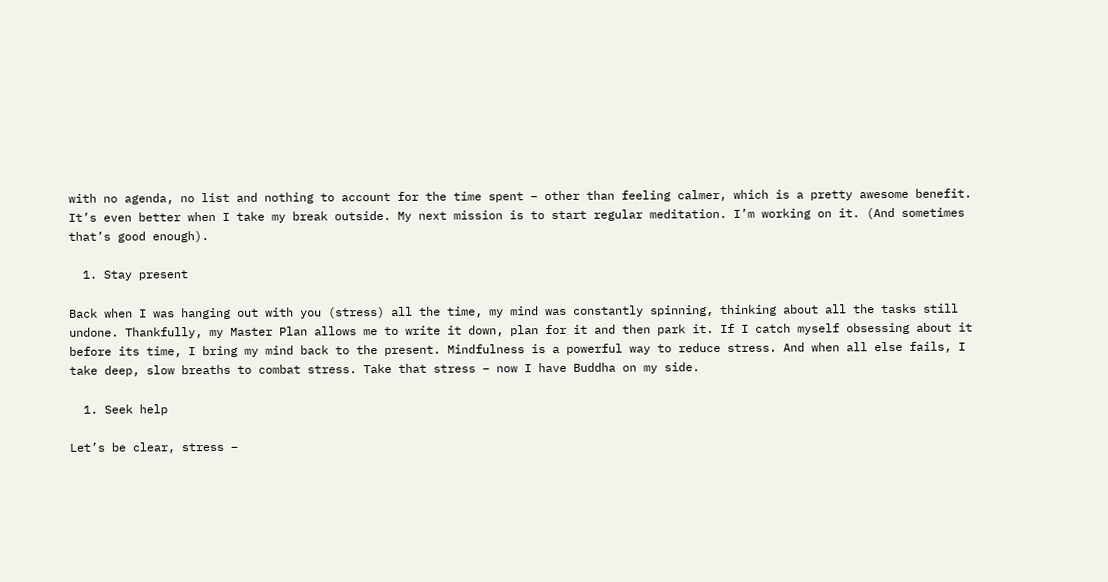with no agenda, no list and nothing to account for the time spent – other than feeling calmer, which is a pretty awesome benefit. It’s even better when I take my break outside. My next mission is to start regular meditation. I’m working on it. (And sometimes that’s good enough).

  1. Stay present

Back when I was hanging out with you (stress) all the time, my mind was constantly spinning, thinking about all the tasks still undone. Thankfully, my Master Plan allows me to write it down, plan for it and then park it. If I catch myself obsessing about it before its time, I bring my mind back to the present. Mindfulness is a powerful way to reduce stress. And when all else fails, I take deep, slow breaths to combat stress. Take that stress – now I have Buddha on my side.

  1. Seek help

Let’s be clear, stress –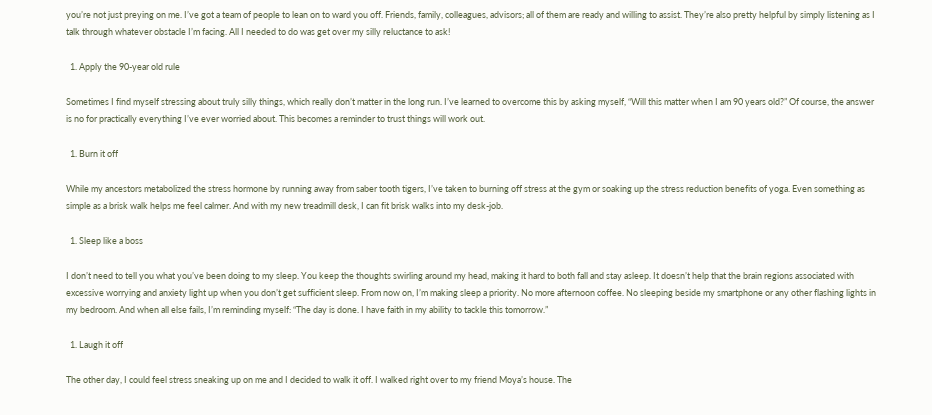you’re not just preying on me. I’ve got a team of people to lean on to ward you off. Friends, family, colleagues, advisors; all of them are ready and willing to assist. They’re also pretty helpful by simply listening as I talk through whatever obstacle I’m facing. All I needed to do was get over my silly reluctance to ask!

  1. Apply the 90-year old rule

Sometimes I find myself stressing about truly silly things, which really don’t matter in the long run. I’ve learned to overcome this by asking myself, “Will this matter when I am 90 years old?” Of course, the answer is no for practically everything I’ve ever worried about. This becomes a reminder to trust things will work out.

  1. Burn it off

While my ancestors metabolized the stress hormone by running away from saber tooth tigers, I’ve taken to burning off stress at the gym or soaking up the stress reduction benefits of yoga. Even something as simple as a brisk walk helps me feel calmer. And with my new treadmill desk, I can fit brisk walks into my desk-job.

  1. Sleep like a boss

I don’t need to tell you what you’ve been doing to my sleep. You keep the thoughts swirling around my head, making it hard to both fall and stay asleep. It doesn’t help that the brain regions associated with excessive worrying and anxiety light up when you don’t get sufficient sleep. From now on, I’m making sleep a priority. No more afternoon coffee. No sleeping beside my smartphone or any other flashing lights in my bedroom. And when all else fails, I’m reminding myself: “The day is done. I have faith in my ability to tackle this tomorrow.”

  1. Laugh it off

The other day, I could feel stress sneaking up on me and I decided to walk it off. I walked right over to my friend Moya’s house. The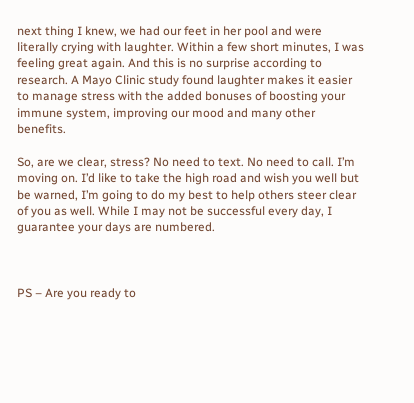next thing I knew, we had our feet in her pool and were literally crying with laughter. Within a few short minutes, I was feeling great again. And this is no surprise according to research. A Mayo Clinic study found laughter makes it easier to manage stress with the added bonuses of boosting your immune system, improving our mood and many other benefits.

So, are we clear, stress? No need to text. No need to call. I’m moving on. I’d like to take the high road and wish you well but be warned, I’m going to do my best to help others steer clear of you as well. While I may not be successful every day, I guarantee your days are numbered.



PS – Are you ready to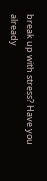break up with stress? Have you already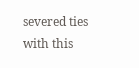severed ties with this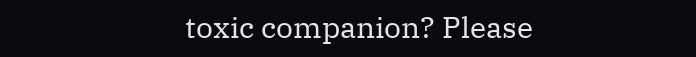toxic companion? Please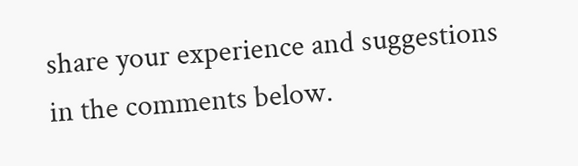share your experience and suggestions in the comments below.